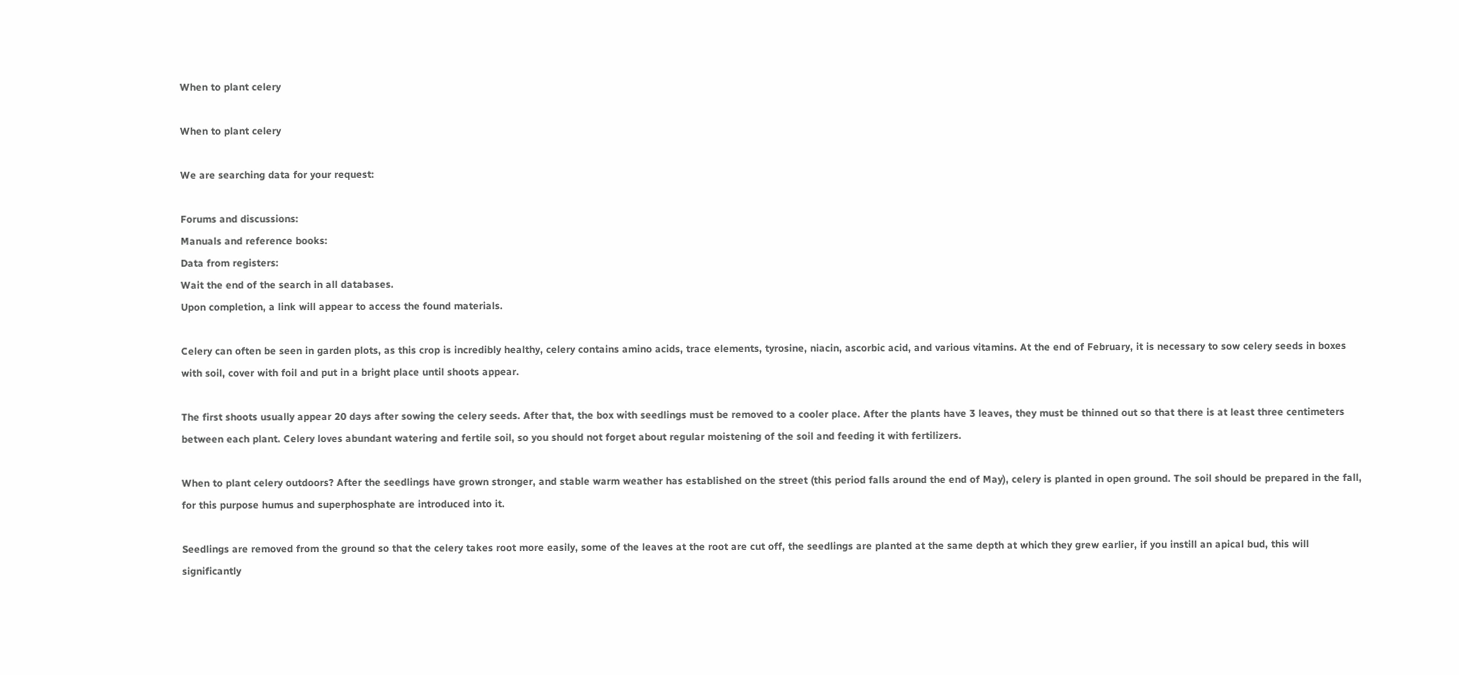When to plant celery

When to plant celery

We are searching data for your request:

Forums and discussions:
Manuals and reference books:
Data from registers:
Wait the end of the search in all databases.
Upon completion, a link will appear to access the found materials.

Celery can often be seen in garden plots, as this crop is incredibly healthy, celery contains amino acids, trace elements, tyrosine, niacin, ascorbic acid, and various vitamins. At the end of February, it is necessary to sow celery seeds in boxes with soil, cover with foil and put in a bright place until shoots appear.

The first shoots usually appear 20 days after sowing the celery seeds. After that, the box with seedlings must be removed to a cooler place. After the plants have 3 leaves, they must be thinned out so that there is at least three centimeters between each plant. Celery loves abundant watering and fertile soil, so you should not forget about regular moistening of the soil and feeding it with fertilizers.

When to plant celery outdoors? After the seedlings have grown stronger, and stable warm weather has established on the street (this period falls around the end of May), celery is planted in open ground. The soil should be prepared in the fall, for this purpose humus and superphosphate are introduced into it.

Seedlings are removed from the ground so that the celery takes root more easily, some of the leaves at the root are cut off, the seedlings are planted at the same depth at which they grew earlier, if you instill an apical bud, this will significantly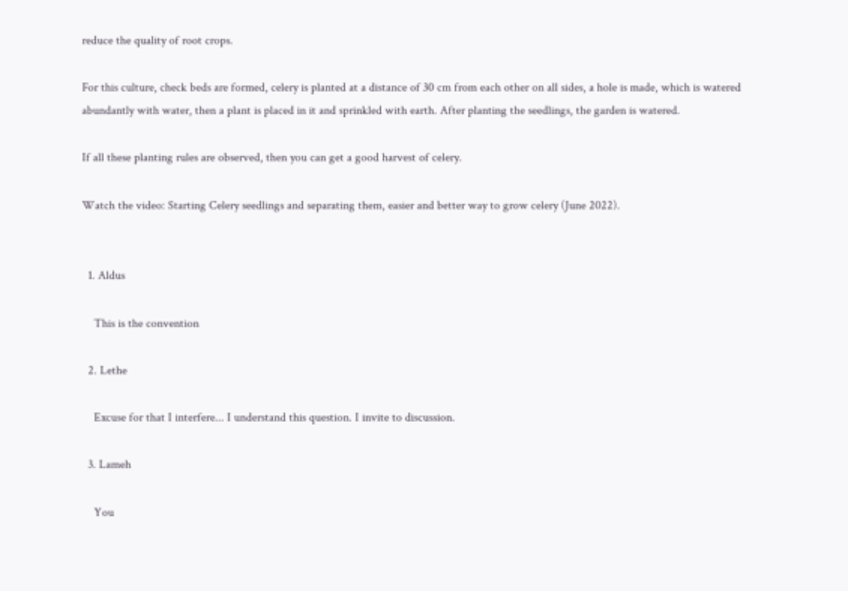reduce the quality of root crops.

For this culture, check beds are formed, celery is planted at a distance of 30 cm from each other on all sides, a hole is made, which is watered abundantly with water, then a plant is placed in it and sprinkled with earth. After planting the seedlings, the garden is watered.

If all these planting rules are observed, then you can get a good harvest of celery.

Watch the video: Starting Celery seedlings and separating them, easier and better way to grow celery (June 2022).


  1. Aldus

    This is the convention

  2. Lethe

    Excuse for that I interfere... I understand this question. I invite to discussion.

  3. Lameh

    You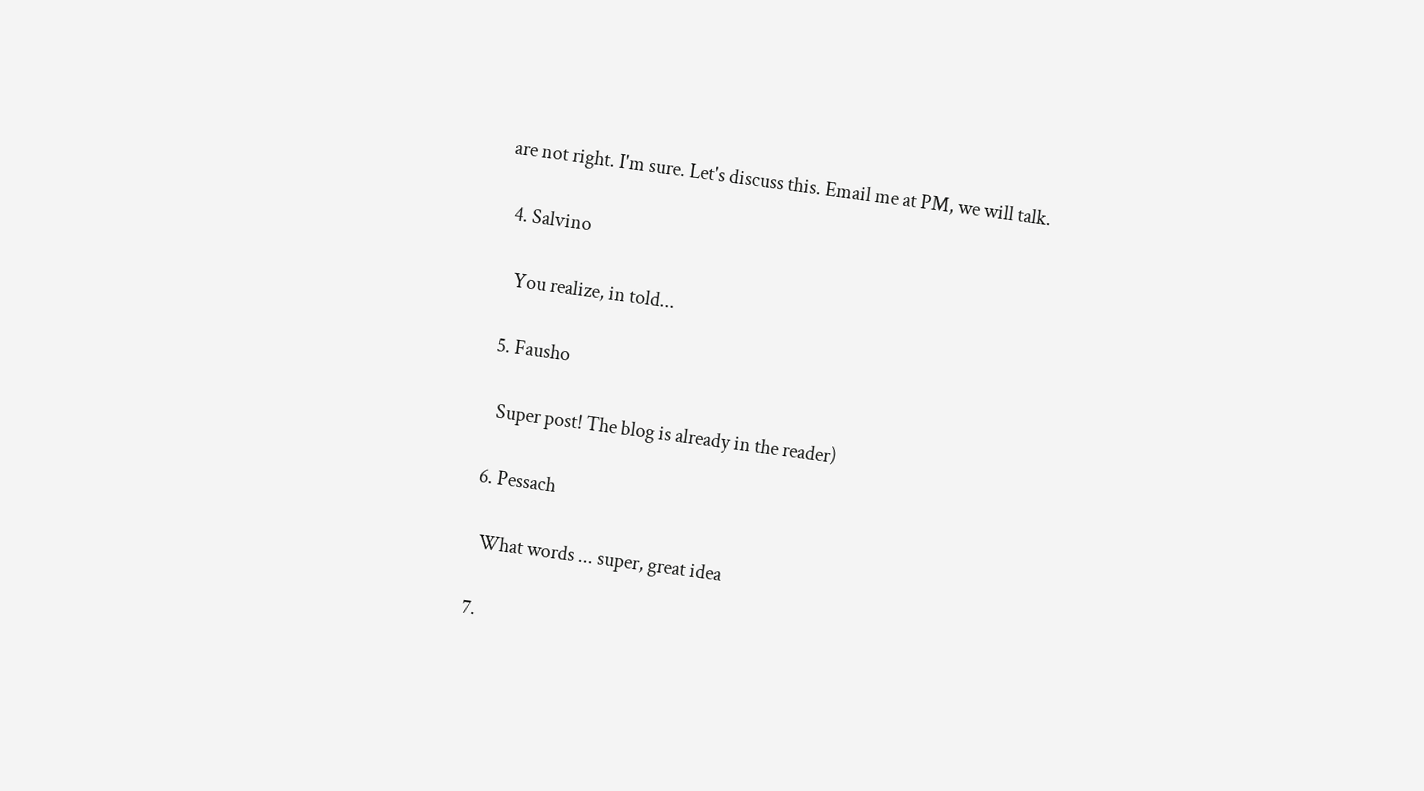are not right. I'm sure. Let's discuss this. Email me at PM, we will talk.

  4. Salvino

    You realize, in told...

  5. Fausho

    Super post! The blog is already in the reader)

  6. Pessach

    What words ... super, great idea

  7.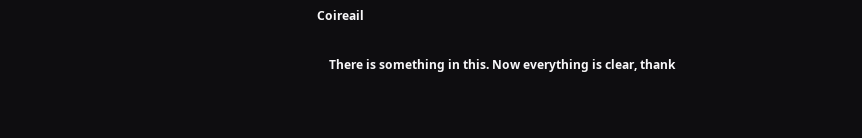Coireail

    There is something in this. Now everything is clear, thank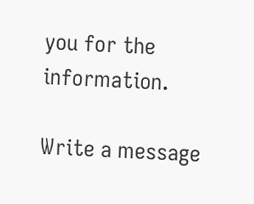you for the information.

Write a message